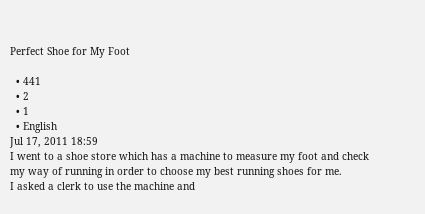Perfect Shoe for My Foot

  • 441
  • 2
  • 1
  • English
Jul 17, 2011 18:59
I went to a shoe store which has a machine to measure my foot and check my way of running in order to choose my best running shoes for me.
I asked a clerk to use the machine and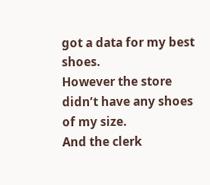got a data for my best shoes.
However the store didn’t have any shoes of my size.
And the clerk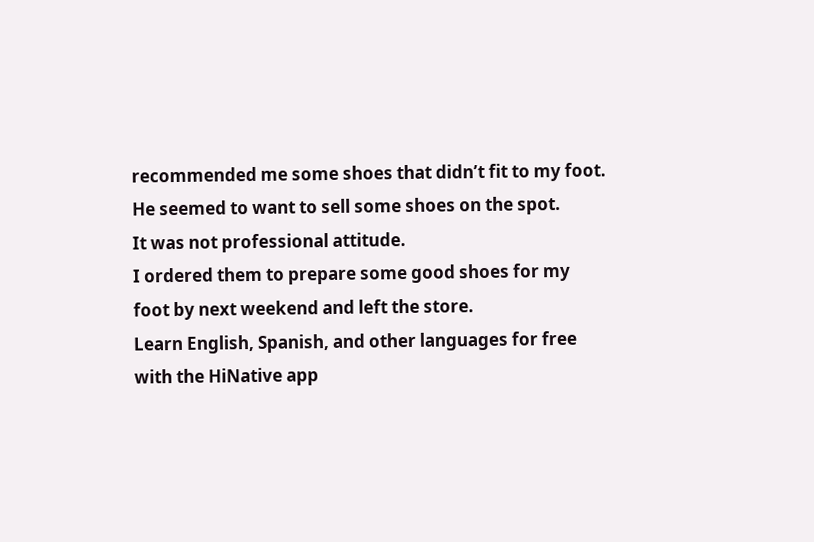recommended me some shoes that didn’t fit to my foot.
He seemed to want to sell some shoes on the spot.
It was not professional attitude.
I ordered them to prepare some good shoes for my foot by next weekend and left the store.
Learn English, Spanish, and other languages for free with the HiNative app